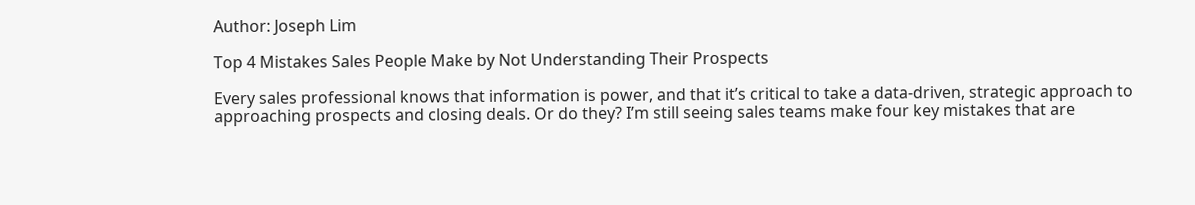Author: Joseph Lim

Top 4 Mistakes Sales People Make by Not Understanding Their Prospects

Every sales professional knows that information is power, and that it’s critical to take a data-driven, strategic approach to approaching prospects and closing deals. Or do they? I’m still seeing sales teams make four key mistakes that are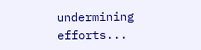undermining efforts...